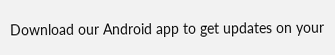Download our Android app to get updates on your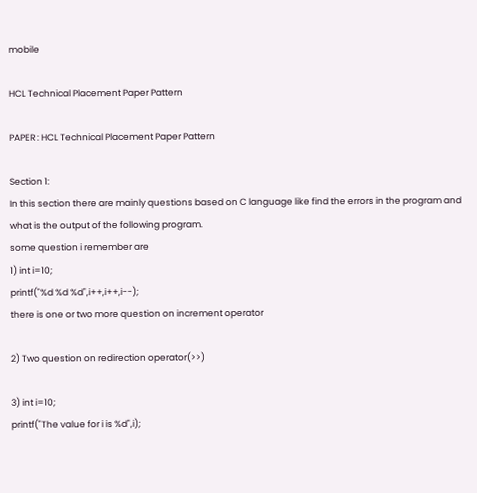mobile

HCL Technical Placement Paper Pattern

PAPER : HCL Technical Placement Paper Pattern

Section 1:
In this section there are mainly questions based on C language like find the errors in the program and what is the output of the following program.
some question i remember are
1) int i=10;
printf("%d %d %d",i++,i++,i--);
there is one or two more question on increment operator

2) Two question on redirection operator(>>)

3) int i=10;
printf("The value for i is %d",i);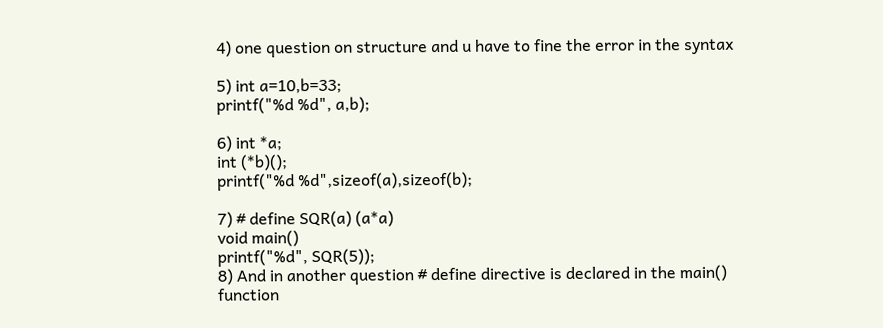4) one question on structure and u have to fine the error in the syntax

5) int a=10,b=33;
printf("%d %d", a,b);

6) int *a;
int (*b)();
printf("%d %d",sizeof(a),sizeof(b);

7) # define SQR(a) (a*a)
void main()
printf("%d", SQR(5));
8) And in another question # define directive is declared in the main() function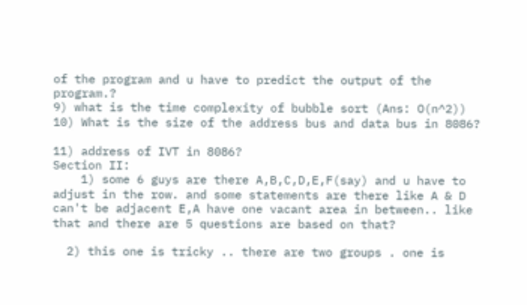of the program and u have to predict the output of the program.?
9) what is the time complexity of bubble sort (Ans: O(n^2))
10) What is the size of the address bus and data bus in 8086?

11) address of IVT in 8086?
Section II:
    1) some 6 guys are there A,B,C,D,E,F(say) and u have to adjust in the row. and some statements are there like A & D can't be adjacent E,A have one vacant area in between.. like that and there are 5 questions are based on that?

  2) this one is tricky .. there are two groups . one is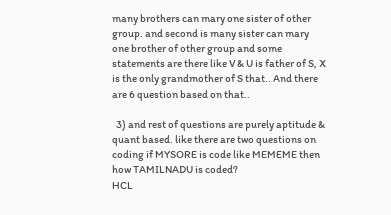many brothers can mary one sister of other group. and second is many sister can mary one brother of other group and some statements are there like V & U is father of S, X is the only grandmother of S that.. And there are 6 question based on that..

  3) and rest of questions are purely aptitude & quant based. like there are two questions on coding if MYSORE is code like MEMEME then how TAMILNADU is coded?
HCL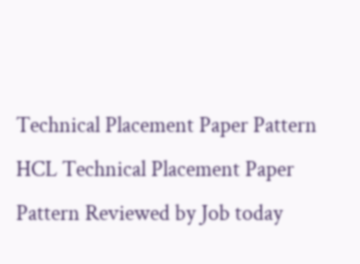Technical Placement Paper Pattern HCL Technical Placement Paper Pattern Reviewed by Job today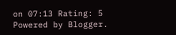on 07:13 Rating: 5
Powered by Blogger.